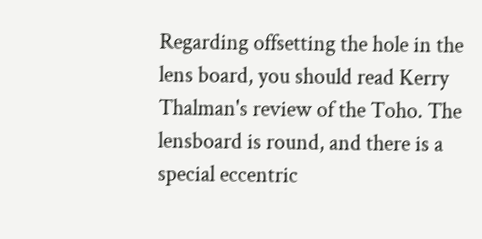Regarding offsetting the hole in the lens board, you should read Kerry Thalman's review of the Toho. The lensboard is round, and there is a special eccentric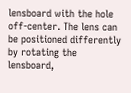lensboard with the hole off-center. The lens can be positioned differently by rotating the lensboard,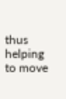thus helping to move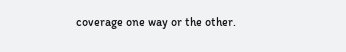coverage one way or the other.